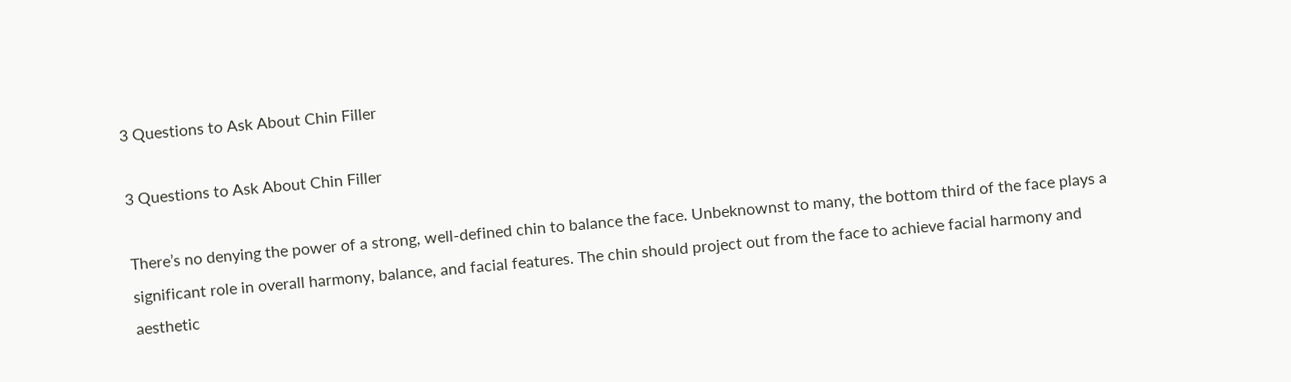3 Questions to Ask About Chin Filler

3 Questions to Ask About Chin Filler

There’s no denying the power of a strong, well-defined chin to balance the face. Unbeknownst to many, the bottom third of the face plays a significant role in overall harmony, balance, and facial features. The chin should project out from the face to achieve facial harmony and aesthetic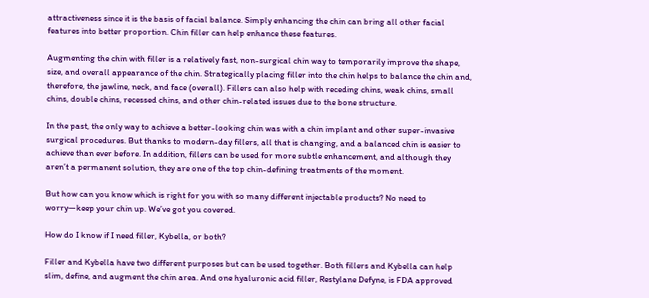attractiveness since it is the basis of facial balance. Simply enhancing the chin can bring all other facial features into better proportion. Chin filler can help enhance these features.

Augmenting the chin with filler is a relatively fast, non-surgical chin way to temporarily improve the shape, size, and overall appearance of the chin. Strategically placing filler into the chin helps to balance the chin and, therefore, the jawline, neck, and face (overall). Fillers can also help with receding chins, weak chins, small chins, double chins, recessed chins, and other chin-related issues due to the bone structure.

In the past, the only way to achieve a better-looking chin was with a chin implant and other super-invasive surgical procedures. But thanks to modern-day fillers, all that is changing, and a balanced chin is easier to achieve than ever before. In addition, fillers can be used for more subtle enhancement, and although they aren’t a permanent solution, they are one of the top chin-defining treatments of the moment.

But how can you know which is right for you with so many different injectable products? No need to worry—keep your chin up. We’ve got you covered.

How do I know if I need filler, Kybella, or both?

Filler and Kybella have two different purposes but can be used together. Both fillers and Kybella can help slim, define, and augment the chin area. And one hyaluronic acid filler, Restylane Defyne, is FDA approved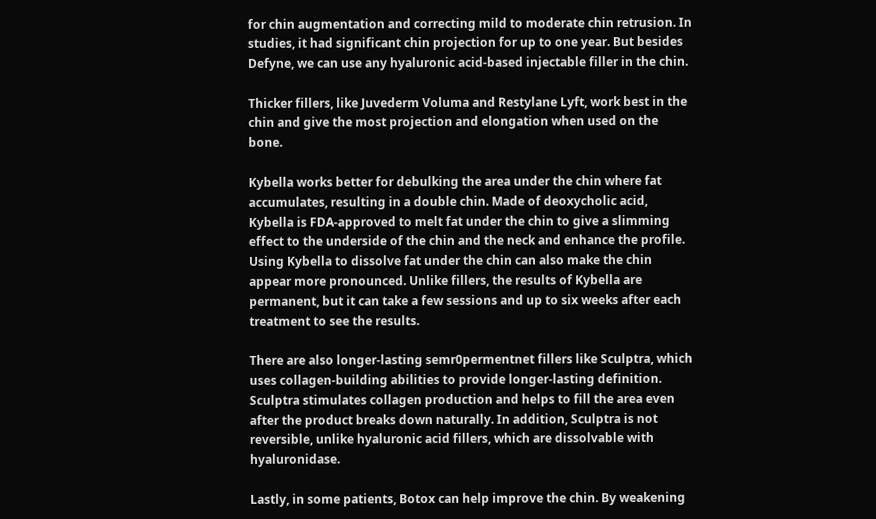for chin augmentation and correcting mild to moderate chin retrusion. In studies, it had significant chin projection for up to one year. But besides Defyne, we can use any hyaluronic acid-based injectable filler in the chin.

Thicker fillers, like Juvederm Voluma and Restylane Lyft, work best in the chin and give the most projection and elongation when used on the bone.

Kybella works better for debulking the area under the chin where fat accumulates, resulting in a double chin. Made of deoxycholic acid, Kybella is FDA-approved to melt fat under the chin to give a slimming effect to the underside of the chin and the neck and enhance the profile. Using Kybella to dissolve fat under the chin can also make the chin appear more pronounced. Unlike fillers, the results of Kybella are permanent, but it can take a few sessions and up to six weeks after each treatment to see the results.

There are also longer-lasting semr0permentnet fillers like Sculptra, which uses collagen-building abilities to provide longer-lasting definition. Sculptra stimulates collagen production and helps to fill the area even after the product breaks down naturally. In addition, Sculptra is not reversible, unlike hyaluronic acid fillers, which are dissolvable with hyaluronidase.

Lastly, in some patients, Botox can help improve the chin. By weakening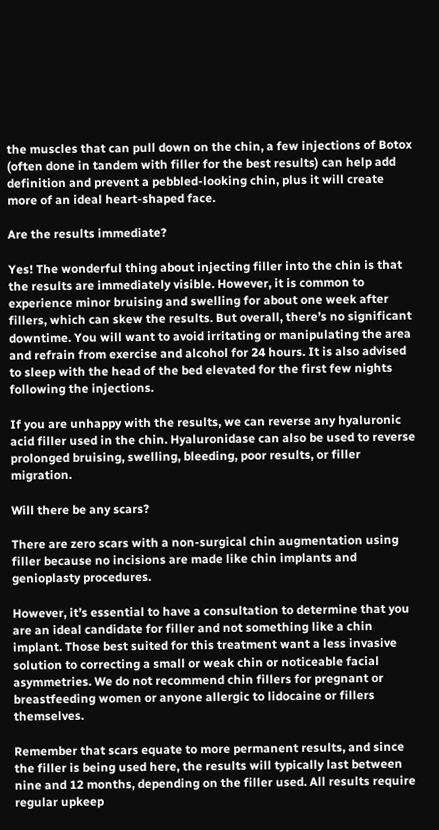the muscles that can pull down on the chin, a few injections of Botox (often done in tandem with filler for the best results) can help add definition and prevent a pebbled-looking chin, plus it will create more of an ideal heart-shaped face.

Are the results immediate?

Yes! The wonderful thing about injecting filler into the chin is that the results are immediately visible. However, it is common to experience minor bruising and swelling for about one week after fillers, which can skew the results. But overall, there’s no significant downtime. You will want to avoid irritating or manipulating the area and refrain from exercise and alcohol for 24 hours. It is also advised to sleep with the head of the bed elevated for the first few nights following the injections.

If you are unhappy with the results, we can reverse any hyaluronic acid filler used in the chin. Hyaluronidase can also be used to reverse prolonged bruising, swelling, bleeding, poor results, or filler migration.

Will there be any scars?

There are zero scars with a non-surgical chin augmentation using filler because no incisions are made like chin implants and genioplasty procedures.

However, it’s essential to have a consultation to determine that you are an ideal candidate for filler and not something like a chin implant. Those best suited for this treatment want a less invasive solution to correcting a small or weak chin or noticeable facial asymmetries. We do not recommend chin fillers for pregnant or breastfeeding women or anyone allergic to lidocaine or fillers themselves.

Remember that scars equate to more permanent results, and since the filler is being used here, the results will typically last between nine and 12 months, depending on the filler used. All results require regular upkeep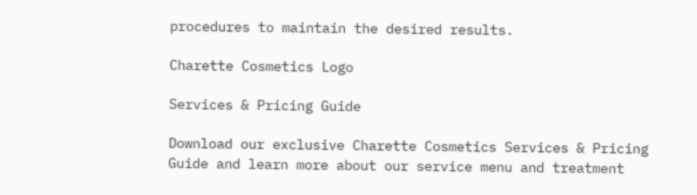procedures to maintain the desired results.

Charette Cosmetics Logo

Services & Pricing Guide

Download our exclusive Charette Cosmetics Services & Pricing Guide and learn more about our service menu and treatment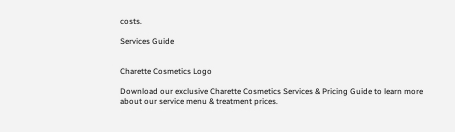costs.

Services Guide


Charette Cosmetics Logo

Download our exclusive Charette Cosmetics Services & Pricing Guide to learn more about our service menu & treatment prices.